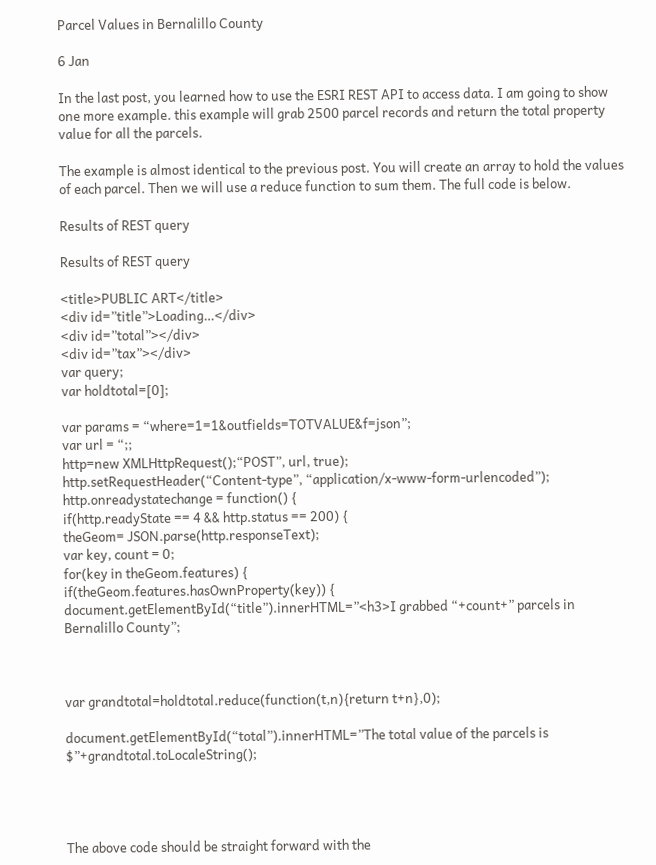Parcel Values in Bernalillo County

6 Jan

In the last post, you learned how to use the ESRI REST API to access data. I am going to show one more example. this example will grab 2500 parcel records and return the total property value for all the parcels.

The example is almost identical to the previous post. You will create an array to hold the values of each parcel. Then we will use a reduce function to sum them. The full code is below.

Results of REST query

Results of REST query

<title>PUBLIC ART</title>
<div id=”title”>Loading…</div>
<div id=”total”></div>
<div id=”tax”></div>
var query;
var holdtotal=[0];

var params = “where=1=1&outfields=TOTVALUE&f=json”;
var url = “;;
http=new XMLHttpRequest();“POST”, url, true);
http.setRequestHeader(“Content-type”, “application/x-www-form-urlencoded”);
http.onreadystatechange = function() {
if(http.readyState == 4 && http.status == 200) {
theGeom= JSON.parse(http.responseText);
var key, count = 0;
for(key in theGeom.features) {
if(theGeom.features.hasOwnProperty(key)) {
document.getElementById(“title”).innerHTML=”<h3>I grabbed “+count+” parcels in Bernalillo County”;



var grandtotal=holdtotal.reduce(function(t,n){return t+n},0);

document.getElementById(“total”).innerHTML=”The total value of the parcels is $”+grandtotal.toLocaleString();




The above code should be straight forward with the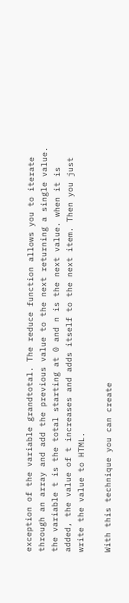exception of the variable grandtotal. The reduce function allows you to iterate through an array and add the previous value to the next returning a single value. the variable t is the total starting at 0 and n is the next value. when it is added, the value of t increases and adds itself to the next item. Then you just write the value to HTML.

With this technique you can create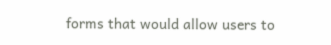forms that would allow users to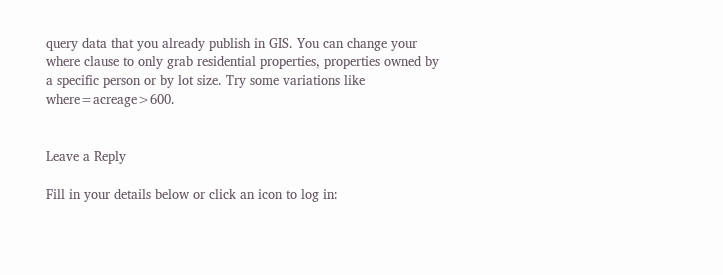query data that you already publish in GIS. You can change your where clause to only grab residential properties, properties owned by a specific person or by lot size. Try some variations like where=acreage>600.


Leave a Reply

Fill in your details below or click an icon to log in: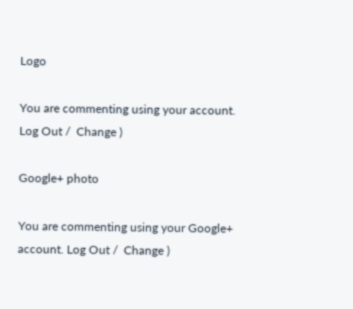Logo

You are commenting using your account. Log Out /  Change )

Google+ photo

You are commenting using your Google+ account. Log Out /  Change )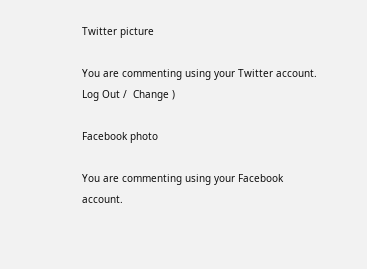Twitter picture

You are commenting using your Twitter account. Log Out /  Change )

Facebook photo

You are commenting using your Facebook account.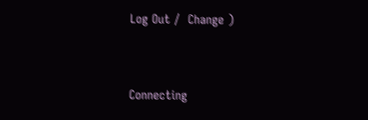Log Out /  Change )


Connecting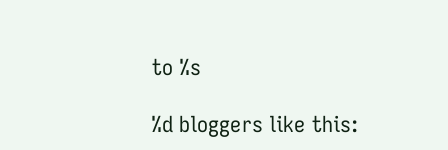to %s

%d bloggers like this: